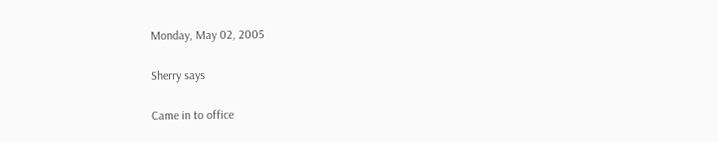Monday, May 02, 2005

Sherry says

Came in to office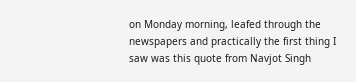on Monday morning, leafed through the newspapers and practically the first thing I saw was this quote from Navjot Singh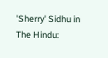'Sherry' Sidhu in The Hindu: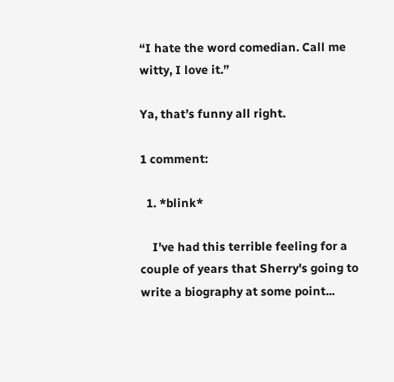“I hate the word comedian. Call me witty, I love it.”

Ya, that’s funny all right.

1 comment:

  1. *blink*

    I've had this terrible feeling for a couple of years that Sherry's going to write a biography at some point...